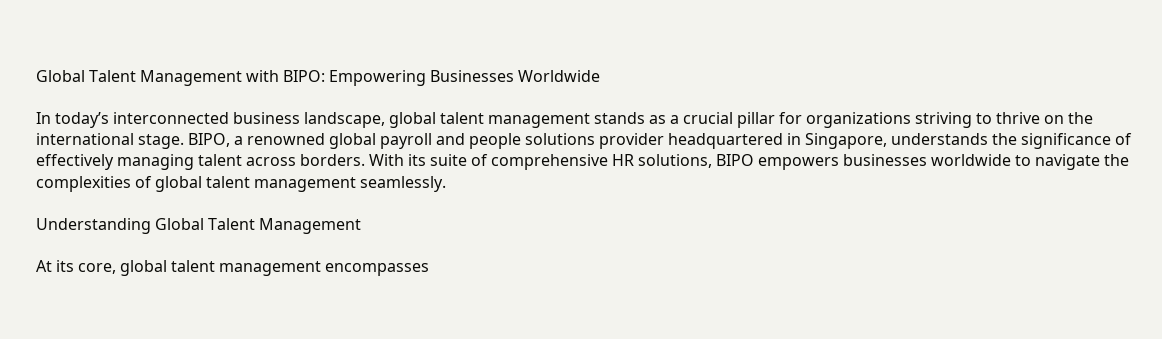Global Talent Management with BIPO: Empowering Businesses Worldwide

In today’s interconnected business landscape, global talent management stands as a crucial pillar for organizations striving to thrive on the international stage. BIPO, a renowned global payroll and people solutions provider headquartered in Singapore, understands the significance of effectively managing talent across borders. With its suite of comprehensive HR solutions, BIPO empowers businesses worldwide to navigate the complexities of global talent management seamlessly.

Understanding Global Talent Management

At its core, global talent management encompasses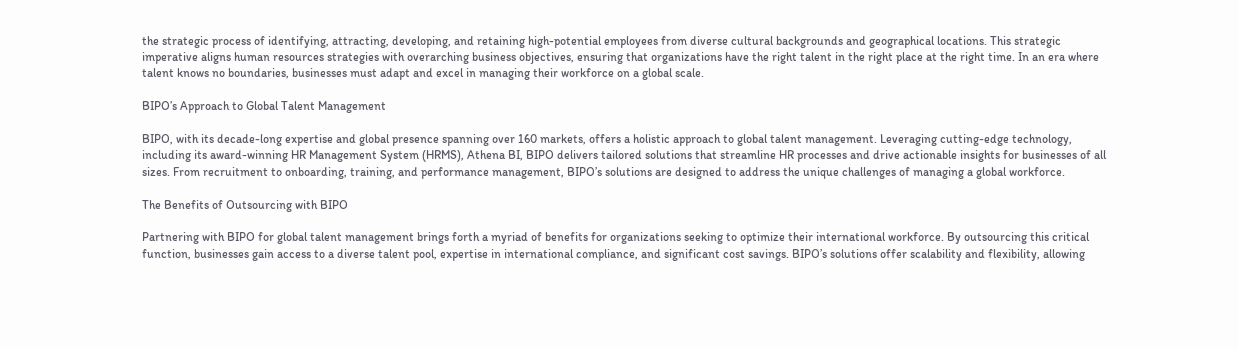the strategic process of identifying, attracting, developing, and retaining high-potential employees from diverse cultural backgrounds and geographical locations. This strategic imperative aligns human resources strategies with overarching business objectives, ensuring that organizations have the right talent in the right place at the right time. In an era where talent knows no boundaries, businesses must adapt and excel in managing their workforce on a global scale.

BIPO’s Approach to Global Talent Management

BIPO, with its decade-long expertise and global presence spanning over 160 markets, offers a holistic approach to global talent management. Leveraging cutting-edge technology, including its award-winning HR Management System (HRMS), Athena BI, BIPO delivers tailored solutions that streamline HR processes and drive actionable insights for businesses of all sizes. From recruitment to onboarding, training, and performance management, BIPO’s solutions are designed to address the unique challenges of managing a global workforce.

The Benefits of Outsourcing with BIPO

Partnering with BIPO for global talent management brings forth a myriad of benefits for organizations seeking to optimize their international workforce. By outsourcing this critical function, businesses gain access to a diverse talent pool, expertise in international compliance, and significant cost savings. BIPO’s solutions offer scalability and flexibility, allowing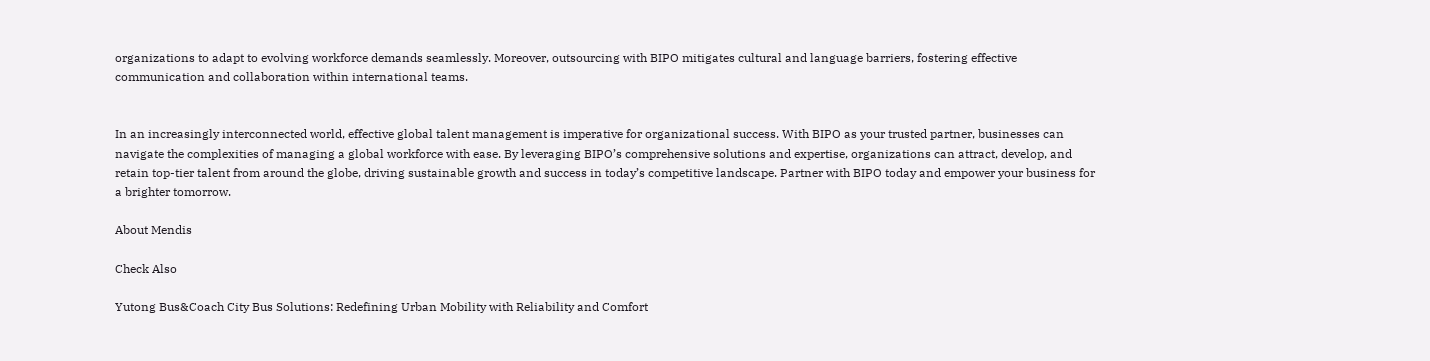organizations to adapt to evolving workforce demands seamlessly. Moreover, outsourcing with BIPO mitigates cultural and language barriers, fostering effective communication and collaboration within international teams.


In an increasingly interconnected world, effective global talent management is imperative for organizational success. With BIPO as your trusted partner, businesses can navigate the complexities of managing a global workforce with ease. By leveraging BIPO’s comprehensive solutions and expertise, organizations can attract, develop, and retain top-tier talent from around the globe, driving sustainable growth and success in today’s competitive landscape. Partner with BIPO today and empower your business for a brighter tomorrow.

About Mendis

Check Also

Yutong Bus&Coach City Bus Solutions: Redefining Urban Mobility with Reliability and Comfort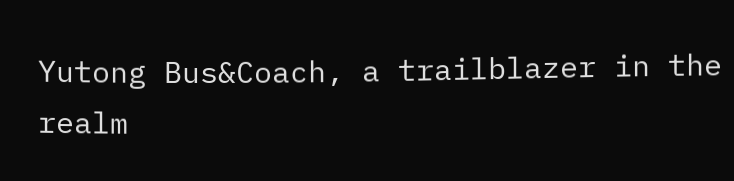Yutong Bus&Coach, a trailblazer in the realm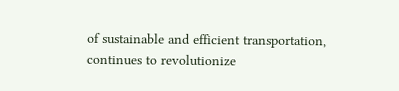of sustainable and efficient transportation, continues to revolutionize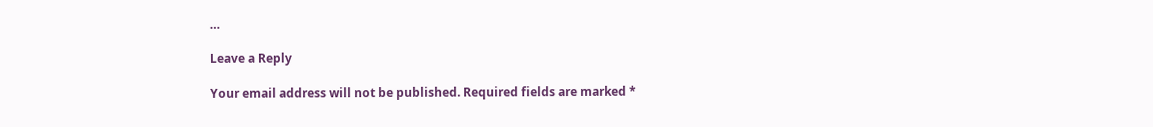…

Leave a Reply

Your email address will not be published. Required fields are marked *